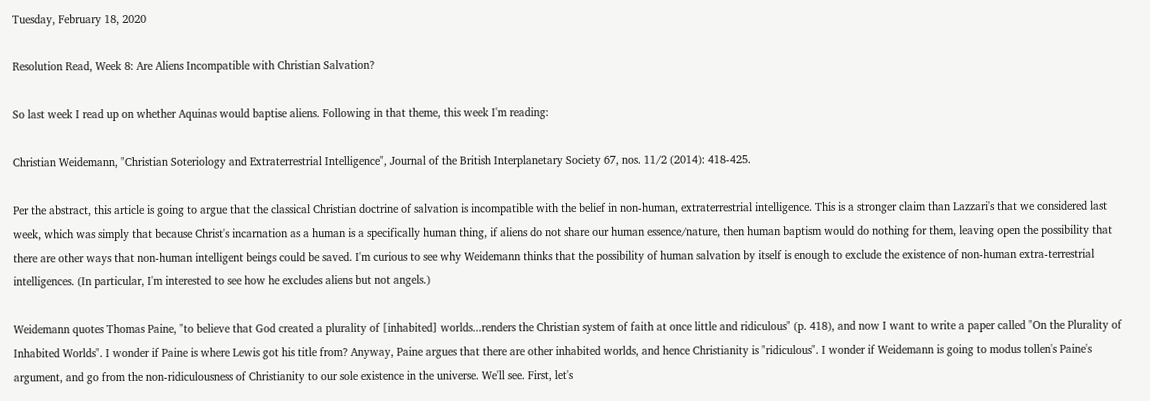Tuesday, February 18, 2020

Resolution Read, Week 8: Are Aliens Incompatible with Christian Salvation?

So last week I read up on whether Aquinas would baptise aliens. Following in that theme, this week I'm reading:

Christian Weidemann, "Christian Soteriology and Extraterrestrial Intelligence", Journal of the British Interplanetary Society 67, nos. 11/2 (2014): 418-425.

Per the abstract, this article is going to argue that the classical Christian doctrine of salvation is incompatible with the belief in non-human, extraterrestrial intelligence. This is a stronger claim than Lazzari's that we considered last week, which was simply that because Christ's incarnation as a human is a specifically human thing, if aliens do not share our human essence/nature, then human baptism would do nothing for them, leaving open the possibility that there are other ways that non-human intelligent beings could be saved. I'm curious to see why Weidemann thinks that the possibility of human salvation by itself is enough to exclude the existence of non-human extra-terrestrial intelligences. (In particular, I'm interested to see how he excludes aliens but not angels.)

Weidemann quotes Thomas Paine, "to believe that God created a plurality of [inhabited] worlds...renders the Christian system of faith at once little and ridiculous" (p. 418), and now I want to write a paper called "On the Plurality of Inhabited Worlds". I wonder if Paine is where Lewis got his title from? Anyway, Paine argues that there are other inhabited worlds, and hence Christianity is "ridiculous". I wonder if Weidemann is going to modus tollen's Paine's argument, and go from the non-ridiculousness of Christianity to our sole existence in the universe. We'll see. First, let's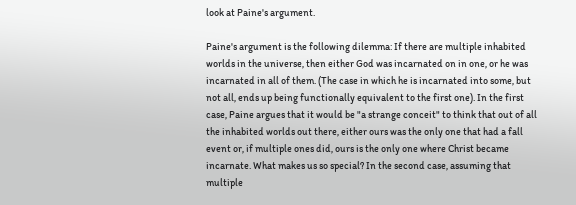look at Paine's argument.

Paine's argument is the following dilemma: If there are multiple inhabited worlds in the universe, then either God was incarnated on in one, or he was incarnated in all of them. (The case in which he is incarnated into some, but not all, ends up being functionally equivalent to the first one). In the first case, Paine argues that it would be "a strange conceit" to think that out of all the inhabited worlds out there, either ours was the only one that had a fall event or, if multiple ones did, ours is the only one where Christ became incarnate. What makes us so special? In the second case, assuming that multiple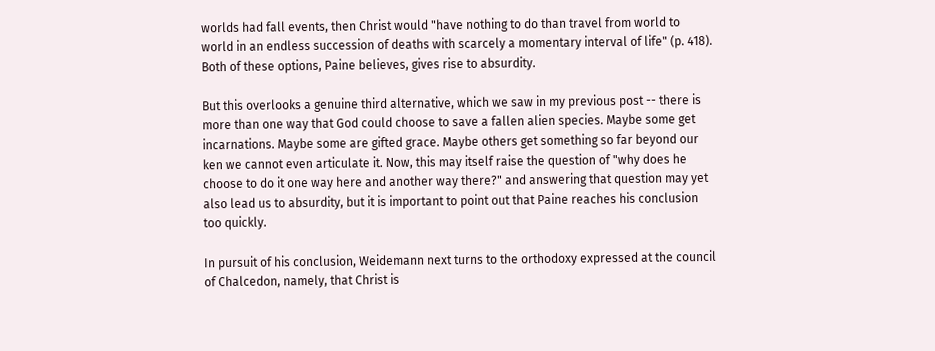worlds had fall events, then Christ would "have nothing to do than travel from world to world in an endless succession of deaths with scarcely a momentary interval of life" (p. 418). Both of these options, Paine believes, gives rise to absurdity.

But this overlooks a genuine third alternative, which we saw in my previous post -- there is more than one way that God could choose to save a fallen alien species. Maybe some get incarnations. Maybe some are gifted grace. Maybe others get something so far beyond our ken we cannot even articulate it. Now, this may itself raise the question of "why does he choose to do it one way here and another way there?" and answering that question may yet also lead us to absurdity, but it is important to point out that Paine reaches his conclusion too quickly.

In pursuit of his conclusion, Weidemann next turns to the orthodoxy expressed at the council of Chalcedon, namely, that Christ is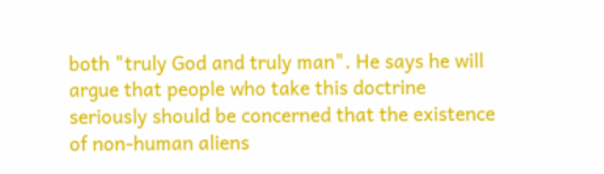both "truly God and truly man". He says he will argue that people who take this doctrine seriously should be concerned that the existence of non-human aliens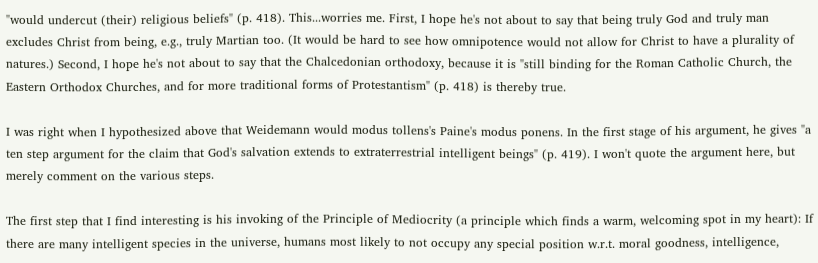"would undercut (their) religious beliefs" (p. 418). This...worries me. First, I hope he's not about to say that being truly God and truly man excludes Christ from being, e.g., truly Martian too. (It would be hard to see how omnipotence would not allow for Christ to have a plurality of natures.) Second, I hope he's not about to say that the Chalcedonian orthodoxy, because it is "still binding for the Roman Catholic Church, the Eastern Orthodox Churches, and for more traditional forms of Protestantism" (p. 418) is thereby true.

I was right when I hypothesized above that Weidemann would modus tollens's Paine's modus ponens. In the first stage of his argument, he gives "a ten step argument for the claim that God's salvation extends to extraterrestrial intelligent beings" (p. 419). I won't quote the argument here, but merely comment on the various steps.

The first step that I find interesting is his invoking of the Principle of Mediocrity (a principle which finds a warm, welcoming spot in my heart): If there are many intelligent species in the universe, humans most likely to not occupy any special position w.r.t. moral goodness, intelligence,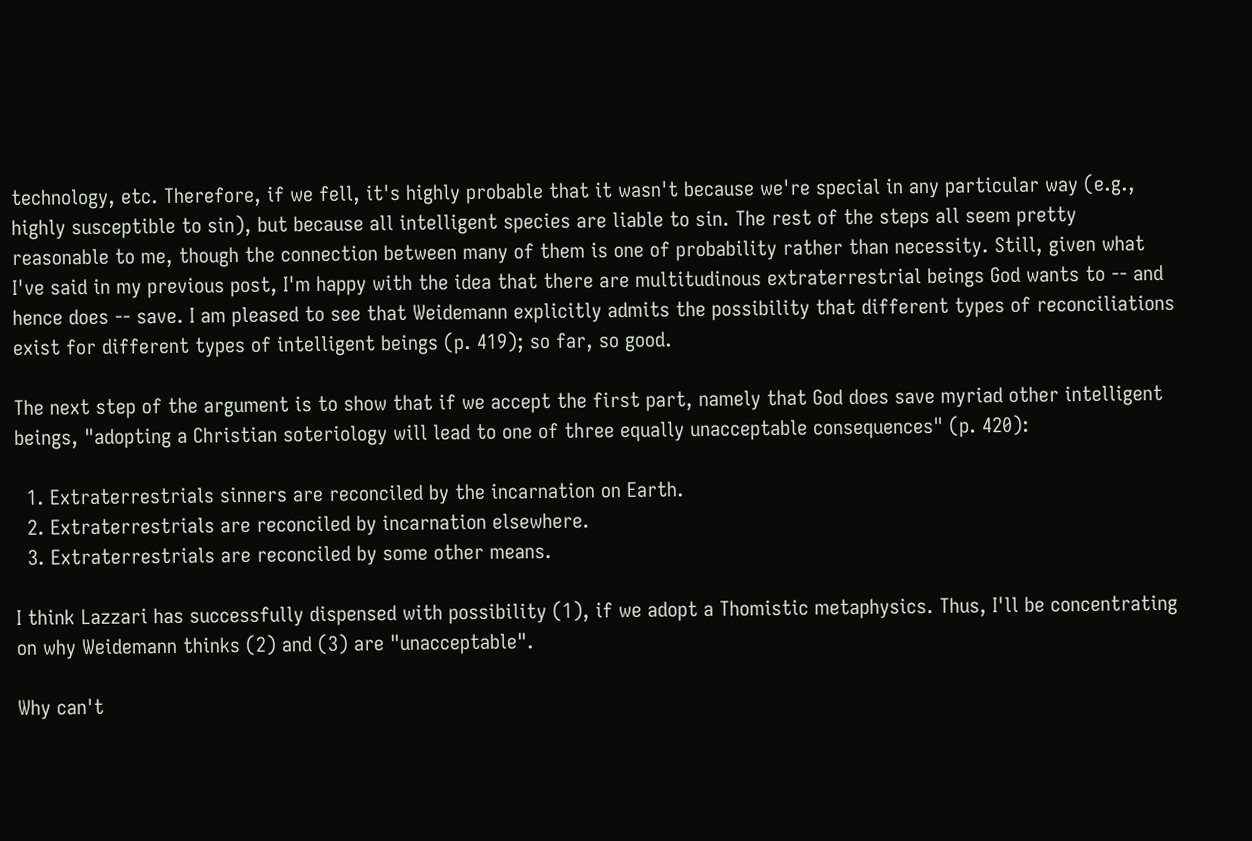technology, etc. Therefore, if we fell, it's highly probable that it wasn't because we're special in any particular way (e.g., highly susceptible to sin), but because all intelligent species are liable to sin. The rest of the steps all seem pretty reasonable to me, though the connection between many of them is one of probability rather than necessity. Still, given what I've said in my previous post, I'm happy with the idea that there are multitudinous extraterrestrial beings God wants to -- and hence does -- save. I am pleased to see that Weidemann explicitly admits the possibility that different types of reconciliations exist for different types of intelligent beings (p. 419); so far, so good.

The next step of the argument is to show that if we accept the first part, namely that God does save myriad other intelligent beings, "adopting a Christian soteriology will lead to one of three equally unacceptable consequences" (p. 420):

  1. Extraterrestrials sinners are reconciled by the incarnation on Earth.
  2. Extraterrestrials are reconciled by incarnation elsewhere.
  3. Extraterrestrials are reconciled by some other means.

I think Lazzari has successfully dispensed with possibility (1), if we adopt a Thomistic metaphysics. Thus, I'll be concentrating on why Weidemann thinks (2) and (3) are "unacceptable".

Why can't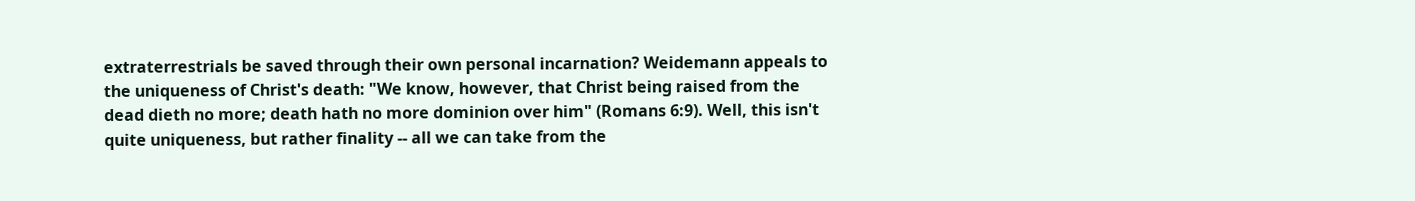extraterrestrials be saved through their own personal incarnation? Weidemann appeals to the uniqueness of Christ's death: "We know, however, that Christ being raised from the dead dieth no more; death hath no more dominion over him" (Romans 6:9). Well, this isn't quite uniqueness, but rather finality -- all we can take from the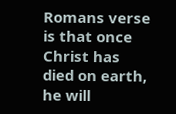Romans verse is that once Christ has died on earth, he will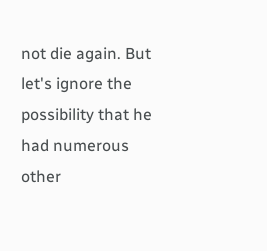not die again. But let's ignore the possibility that he had numerous other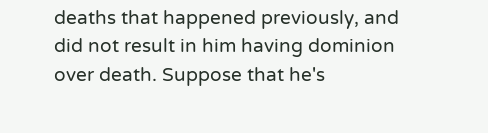deaths that happened previously, and did not result in him having dominion over death. Suppose that he's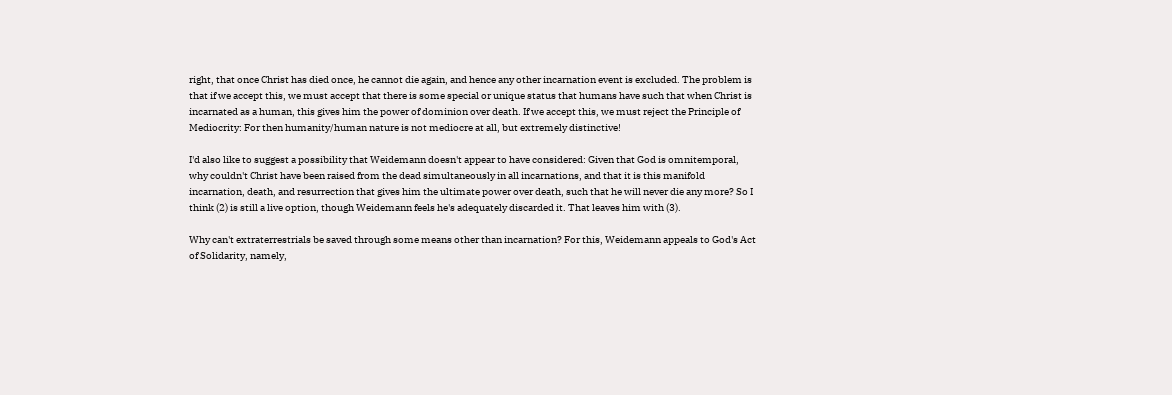right, that once Christ has died once, he cannot die again, and hence any other incarnation event is excluded. The problem is that if we accept this, we must accept that there is some special or unique status that humans have such that when Christ is incarnated as a human, this gives him the power of dominion over death. If we accept this, we must reject the Principle of Mediocrity: For then humanity/human nature is not mediocre at all, but extremely distinctive!

I'd also like to suggest a possibility that Weidemann doesn't appear to have considered: Given that God is omnitemporal, why couldn't Christ have been raised from the dead simultaneously in all incarnations, and that it is this manifold incarnation, death, and resurrection that gives him the ultimate power over death, such that he will never die any more? So I think (2) is still a live option, though Weidemann feels he's adequately discarded it. That leaves him with (3).

Why can't extraterrestrials be saved through some means other than incarnation? For this, Weidemann appeals to God's Act of Solidarity, namely,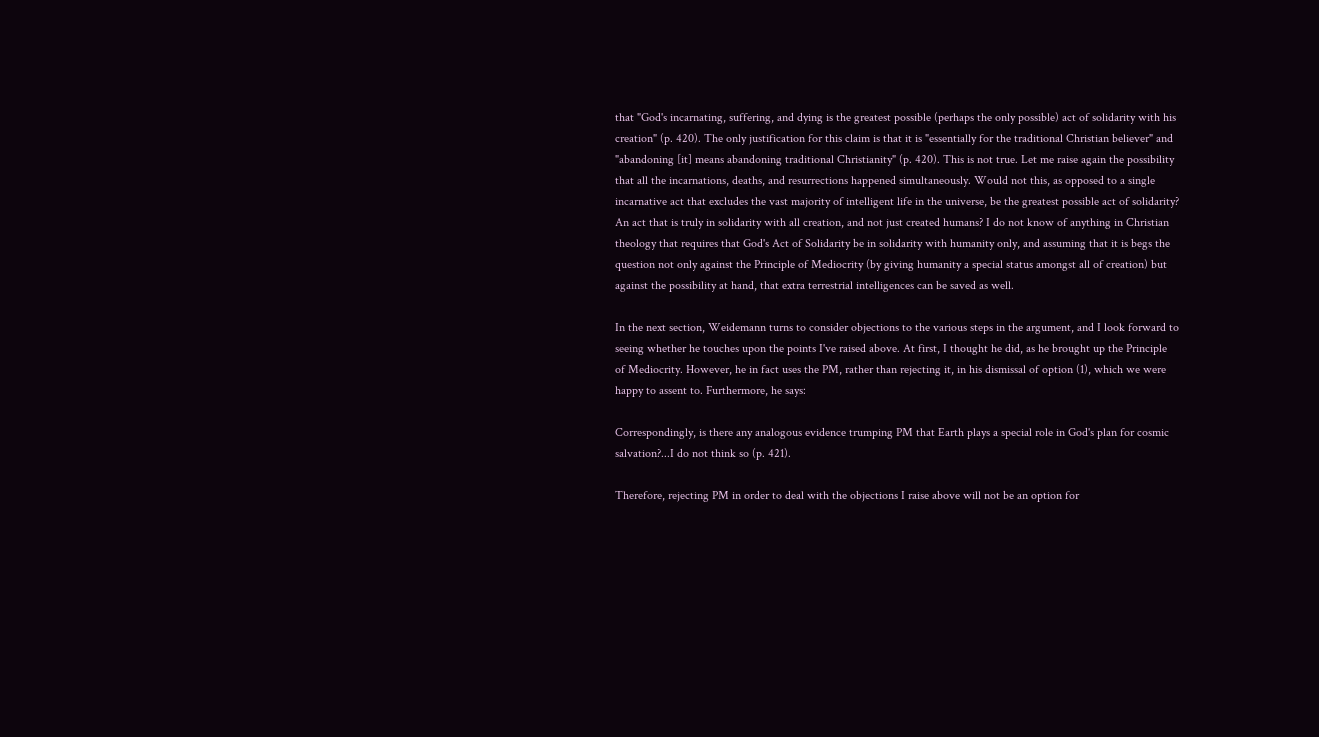that "God's incarnating, suffering, and dying is the greatest possible (perhaps the only possible) act of solidarity with his creation" (p. 420). The only justification for this claim is that it is "essentially for the traditional Christian believer" and "abandoning [it] means abandoning traditional Christianity" (p. 420). This is not true. Let me raise again the possibility that all the incarnations, deaths, and resurrections happened simultaneously. Would not this, as opposed to a single incarnative act that excludes the vast majority of intelligent life in the universe, be the greatest possible act of solidarity? An act that is truly in solidarity with all creation, and not just created humans? I do not know of anything in Christian theology that requires that God's Act of Solidarity be in solidarity with humanity only, and assuming that it is begs the question not only against the Principle of Mediocrity (by giving humanity a special status amongst all of creation) but against the possibility at hand, that extra terrestrial intelligences can be saved as well.

In the next section, Weidemann turns to consider objections to the various steps in the argument, and I look forward to seeing whether he touches upon the points I've raised above. At first, I thought he did, as he brought up the Principle of Mediocrity. However, he in fact uses the PM, rather than rejecting it, in his dismissal of option (1), which we were happy to assent to. Furthermore, he says:

Correspondingly, is there any analogous evidence trumping PM that Earth plays a special role in God's plan for cosmic salvation?...I do not think so (p. 421).

Therefore, rejecting PM in order to deal with the objections I raise above will not be an option for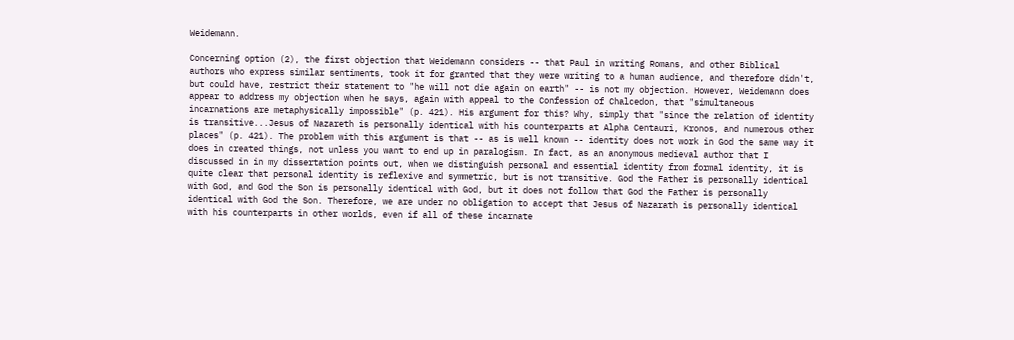Weidemann.

Concerning option (2), the first objection that Weidemann considers -- that Paul in writing Romans, and other Biblical authors who express similar sentiments, took it for granted that they were writing to a human audience, and therefore didn't, but could have, restrict their statement to "he will not die again on earth" -- is not my objection. However, Weidemann does appear to address my objection when he says, again with appeal to the Confession of Chalcedon, that "simultaneous incarnations are metaphysically impossible" (p. 421). His argument for this? Why, simply that "since the relation of identity is transitive...Jesus of Nazareth is personally identical with his counterparts at Alpha Centauri, Kronos, and numerous other places" (p. 421). The problem with this argument is that -- as is well known -- identity does not work in God the same way it does in created things, not unless you want to end up in paralogism. In fact, as an anonymous medieval author that I discussed in in my dissertation points out, when we distinguish personal and essential identity from formal identity, it is quite clear that personal identity is reflexive and symmetric, but is not transitive. God the Father is personally identical with God, and God the Son is personally identical with God, but it does not follow that God the Father is personally identical with God the Son. Therefore, we are under no obligation to accept that Jesus of Nazarath is personally identical with his counterparts in other worlds, even if all of these incarnate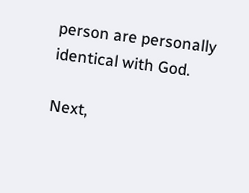person are personally identical with God.

Next,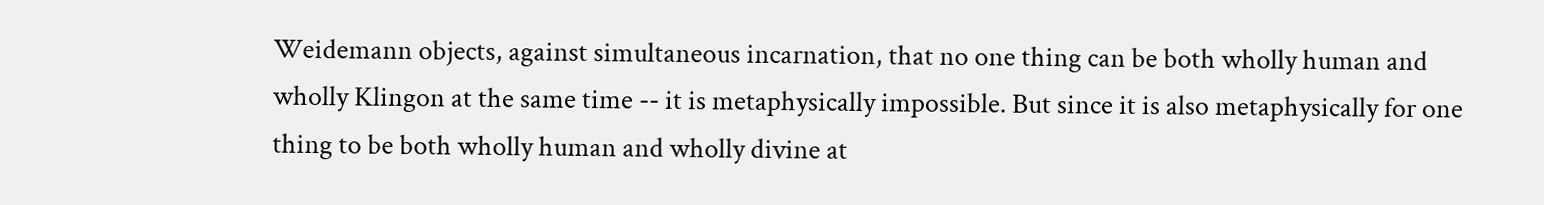Weidemann objects, against simultaneous incarnation, that no one thing can be both wholly human and wholly Klingon at the same time -- it is metaphysically impossible. But since it is also metaphysically for one thing to be both wholly human and wholly divine at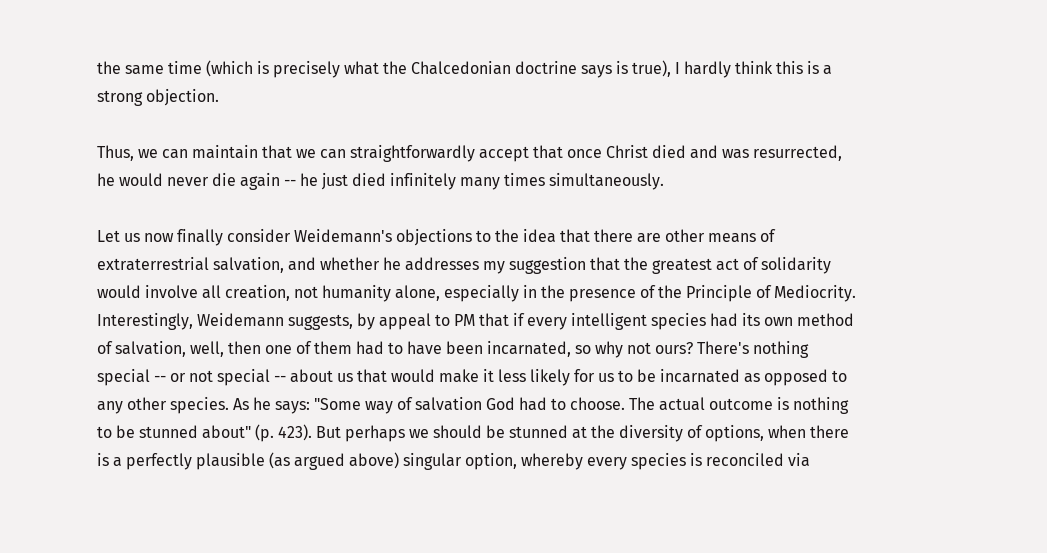the same time (which is precisely what the Chalcedonian doctrine says is true), I hardly think this is a strong objection.

Thus, we can maintain that we can straightforwardly accept that once Christ died and was resurrected, he would never die again -- he just died infinitely many times simultaneously.

Let us now finally consider Weidemann's objections to the idea that there are other means of extraterrestrial salvation, and whether he addresses my suggestion that the greatest act of solidarity would involve all creation, not humanity alone, especially in the presence of the Principle of Mediocrity. Interestingly, Weidemann suggests, by appeal to PM that if every intelligent species had its own method of salvation, well, then one of them had to have been incarnated, so why not ours? There's nothing special -- or not special -- about us that would make it less likely for us to be incarnated as opposed to any other species. As he says: "Some way of salvation God had to choose. The actual outcome is nothing to be stunned about" (p. 423). But perhaps we should be stunned at the diversity of options, when there is a perfectly plausible (as argued above) singular option, whereby every species is reconciled via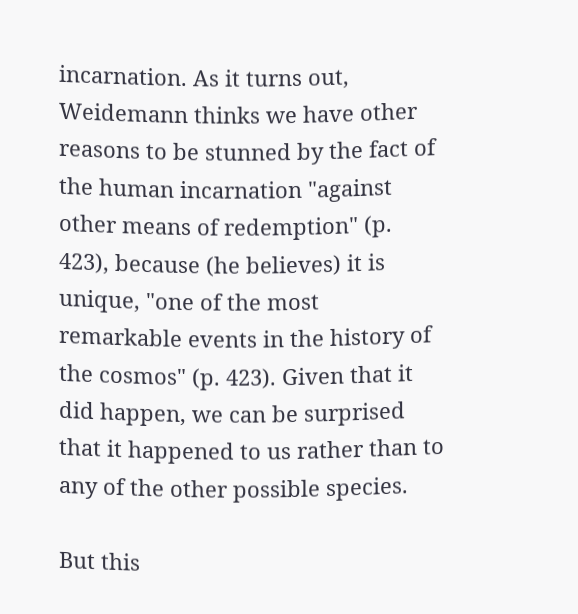incarnation. As it turns out, Weidemann thinks we have other reasons to be stunned by the fact of the human incarnation "against other means of redemption" (p. 423), because (he believes) it is unique, "one of the most remarkable events in the history of the cosmos" (p. 423). Given that it did happen, we can be surprised that it happened to us rather than to any of the other possible species.

But this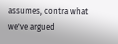assumes, contra what we've argued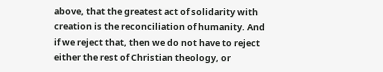above, that the greatest act of solidarity with creation is the reconciliation of humanity. And if we reject that, then we do not have to reject either the rest of Christian theology, or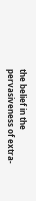the belief in the pervasiveness of extra-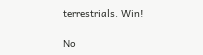terrestrials. Win!

No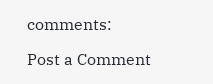comments:

Post a Comment